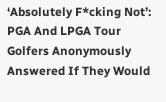‘Absolutely F*cking Not’: PGA And LPGA Tour Golfers Anonymously Answered If They Would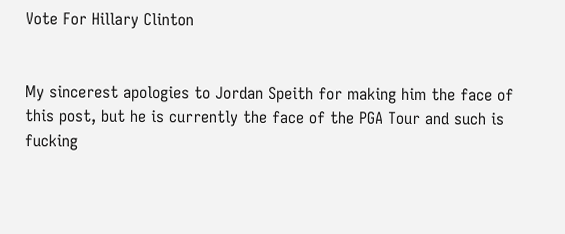Vote For Hillary Clinton


My sincerest apologies to Jordan Speith for making him the face of this post, but he is currently the face of the PGA Tour and such is fucking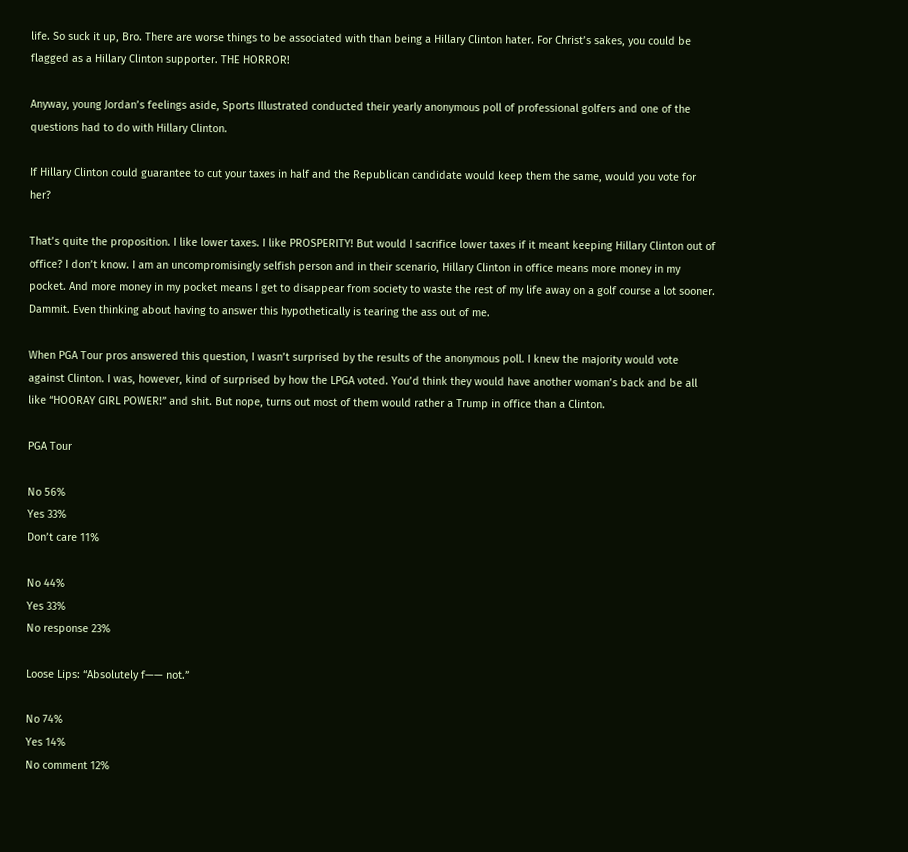life. So suck it up, Bro. There are worse things to be associated with than being a Hillary Clinton hater. For Christ’s sakes, you could be flagged as a Hillary Clinton supporter. THE HORROR!

Anyway, young Jordan’s feelings aside, Sports Illustrated conducted their yearly anonymous poll of professional golfers and one of the questions had to do with Hillary Clinton.

If Hillary Clinton could guarantee to cut your taxes in half and the Republican candidate would keep them the same, would you vote for her?

That’s quite the proposition. I like lower taxes. I like PROSPERITY! But would I sacrifice lower taxes if it meant keeping Hillary Clinton out of office? I don’t know. I am an uncompromisingly selfish person and in their scenario, Hillary Clinton in office means more money in my pocket. And more money in my pocket means I get to disappear from society to waste the rest of my life away on a golf course a lot sooner. Dammit. Even thinking about having to answer this hypothetically is tearing the ass out of me.

When PGA Tour pros answered this question, I wasn’t surprised by the results of the anonymous poll. I knew the majority would vote against Clinton. I was, however, kind of surprised by how the LPGA voted. You’d think they would have another woman’s back and be all like “HOORAY GIRL POWER!” and shit. But nope, turns out most of them would rather a Trump in office than a Clinton.

PGA Tour

No 56%
Yes 33%
Don’t care 11%

No 44%
Yes 33%
No response 23%

Loose Lips: “Absolutely f—— not.”

No 74%
Yes 14%
No comment 12%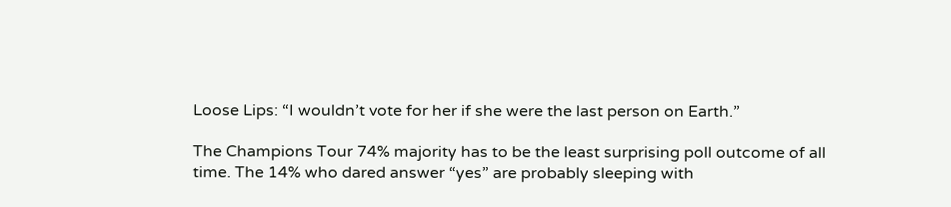Loose Lips: “I wouldn’t vote for her if she were the last person on Earth.”

The Champions Tour 74% majority has to be the least surprising poll outcome of all time. The 14% who dared answer “yes” are probably sleeping with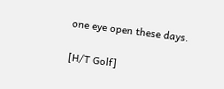one eye open these days.

[H/T Golf]